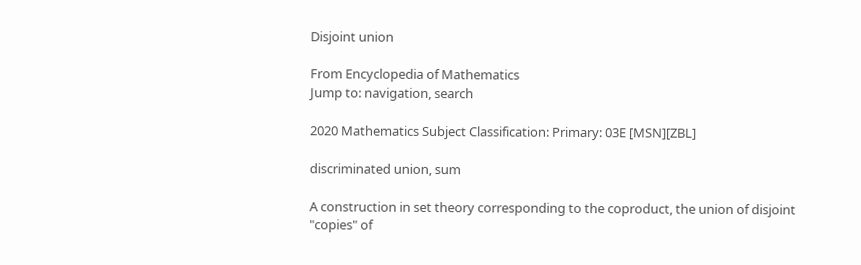Disjoint union

From Encyclopedia of Mathematics
Jump to: navigation, search

2020 Mathematics Subject Classification: Primary: 03E [MSN][ZBL]

discriminated union, sum

A construction in set theory corresponding to the coproduct, the union of disjoint "copies" of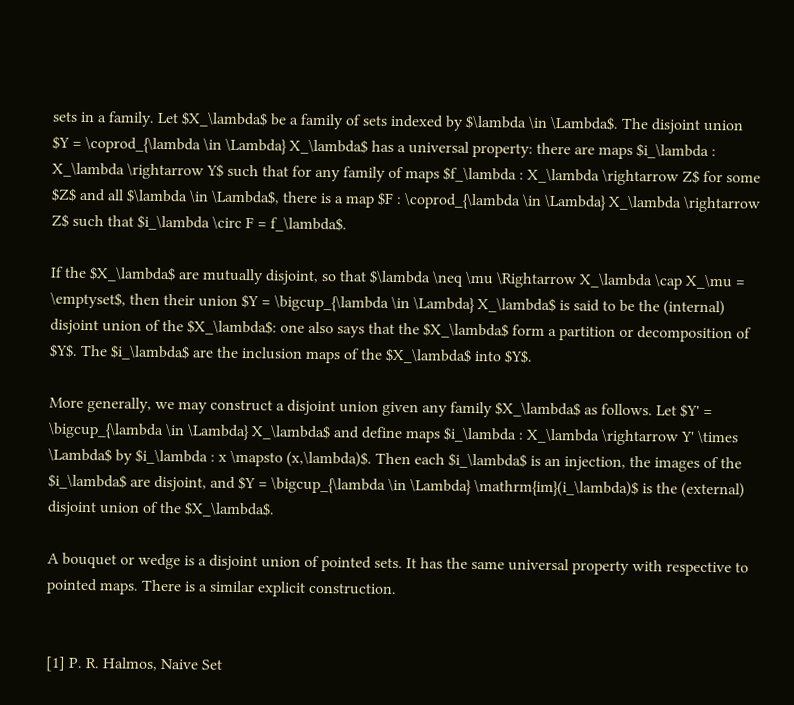sets in a family. Let $X_\lambda$ be a family of sets indexed by $\lambda \in \Lambda$. The disjoint union $Y = \coprod_{\lambda \in \Lambda} X_\lambda$ has a universal property: there are maps $i_\lambda : X_\lambda \rightarrow Y$ such that for any family of maps $f_\lambda : X_\lambda \rightarrow Z$ for some $Z$ and all $\lambda \in \Lambda$, there is a map $F : \coprod_{\lambda \in \Lambda} X_\lambda \rightarrow Z$ such that $i_\lambda \circ F = f_\lambda$.

If the $X_\lambda$ are mutually disjoint, so that $\lambda \neq \mu \Rightarrow X_\lambda \cap X_\mu = \emptyset$, then their union $Y = \bigcup_{\lambda \in \Lambda} X_\lambda$ is said to be the (internal) disjoint union of the $X_\lambda$: one also says that the $X_\lambda$ form a partition or decomposition of $Y$. The $i_\lambda$ are the inclusion maps of the $X_\lambda$ into $Y$.

More generally, we may construct a disjoint union given any family $X_\lambda$ as follows. Let $Y' = \bigcup_{\lambda \in \Lambda} X_\lambda$ and define maps $i_\lambda : X_\lambda \rightarrow Y' \times \Lambda$ by $i_\lambda : x \mapsto (x,\lambda)$. Then each $i_\lambda$ is an injection, the images of the $i_\lambda$ are disjoint, and $Y = \bigcup_{\lambda \in \Lambda} \mathrm{im}(i_\lambda)$ is the (external) disjoint union of the $X_\lambda$.

A bouquet or wedge is a disjoint union of pointed sets. It has the same universal property with respective to pointed maps. There is a similar explicit construction.


[1] P. R. Halmos, Naive Set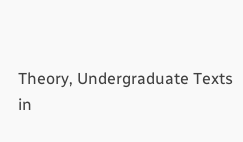Theory, Undergraduate Texts in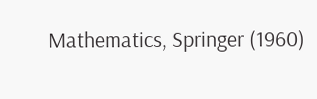Mathematics, Springer (1960)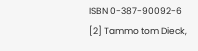ISBN 0-387-90092-6
[2] Tammo tom Dieck,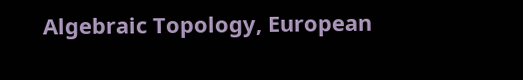Algebraic Topology, European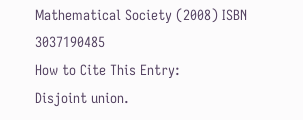Mathematical Society (2008) ISBN 3037190485
How to Cite This Entry:
Disjoint union.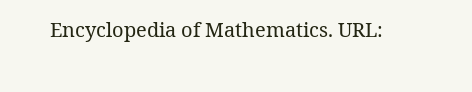Encyclopedia of Mathematics. URL: